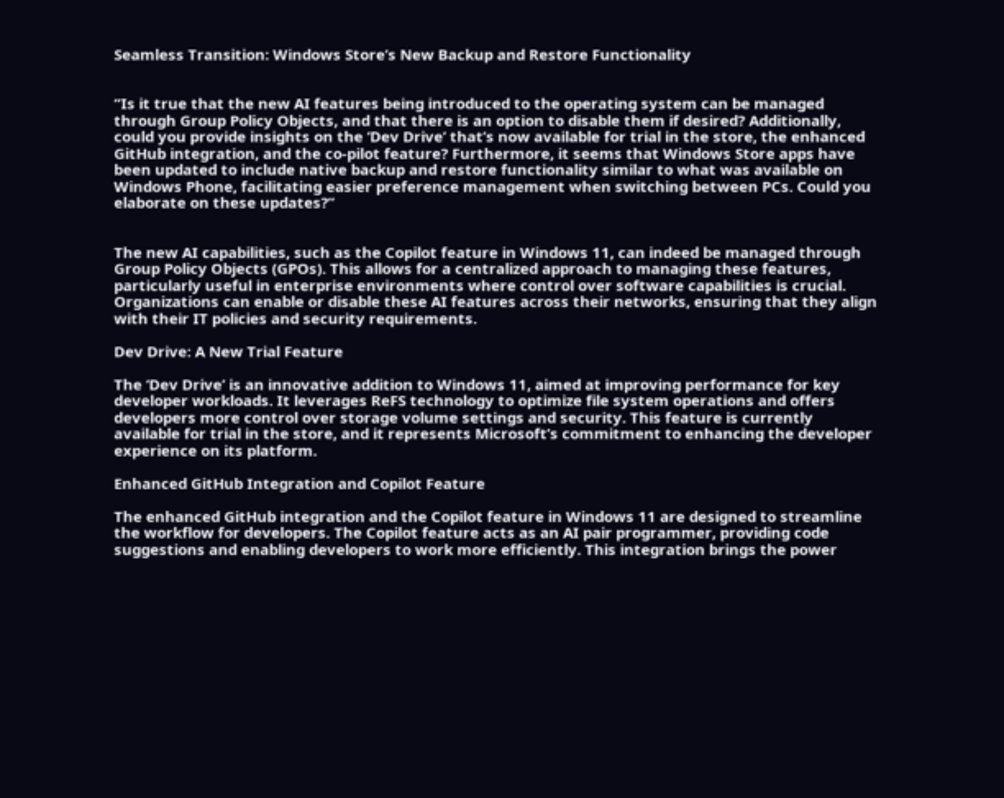Seamless Transition: Windows Store’s New Backup and Restore Functionality


“Is it true that the new AI features being introduced to the operating system can be managed through Group Policy Objects, and that there is an option to disable them if desired? Additionally, could you provide insights on the ‘Dev Drive’ that’s now available for trial in the store, the enhanced GitHub integration, and the co-pilot feature? Furthermore, it seems that Windows Store apps have been updated to include native backup and restore functionality similar to what was available on Windows Phone, facilitating easier preference management when switching between PCs. Could you elaborate on these updates?”


The new AI capabilities, such as the Copilot feature in Windows 11, can indeed be managed through Group Policy Objects (GPOs). This allows for a centralized approach to managing these features, particularly useful in enterprise environments where control over software capabilities is crucial. Organizations can enable or disable these AI features across their networks, ensuring that they align with their IT policies and security requirements.

Dev Drive: A New Trial Feature

The ‘Dev Drive’ is an innovative addition to Windows 11, aimed at improving performance for key developer workloads. It leverages ReFS technology to optimize file system operations and offers developers more control over storage volume settings and security. This feature is currently available for trial in the store, and it represents Microsoft’s commitment to enhancing the developer experience on its platform.

Enhanced GitHub Integration and Copilot Feature

The enhanced GitHub integration and the Copilot feature in Windows 11 are designed to streamline the workflow for developers. The Copilot feature acts as an AI pair programmer, providing code suggestions and enabling developers to work more efficiently. This integration brings the power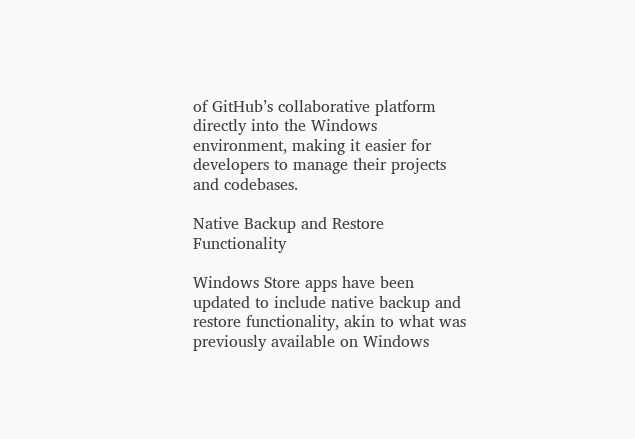of GitHub’s collaborative platform directly into the Windows environment, making it easier for developers to manage their projects and codebases.

Native Backup and Restore Functionality

Windows Store apps have been updated to include native backup and restore functionality, akin to what was previously available on Windows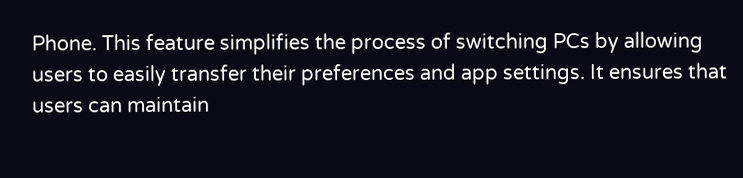Phone. This feature simplifies the process of switching PCs by allowing users to easily transfer their preferences and app settings. It ensures that users can maintain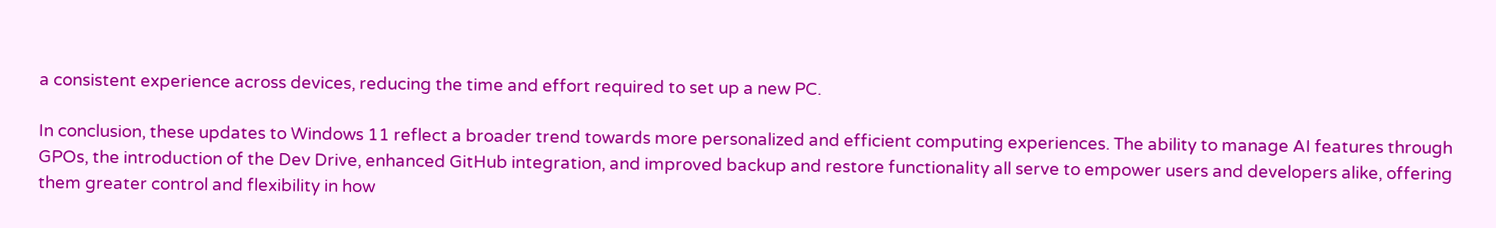a consistent experience across devices, reducing the time and effort required to set up a new PC.

In conclusion, these updates to Windows 11 reflect a broader trend towards more personalized and efficient computing experiences. The ability to manage AI features through GPOs, the introduction of the Dev Drive, enhanced GitHub integration, and improved backup and restore functionality all serve to empower users and developers alike, offering them greater control and flexibility in how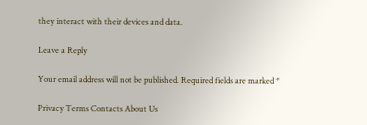they interact with their devices and data.

Leave a Reply

Your email address will not be published. Required fields are marked *

Privacy Terms Contacts About Us